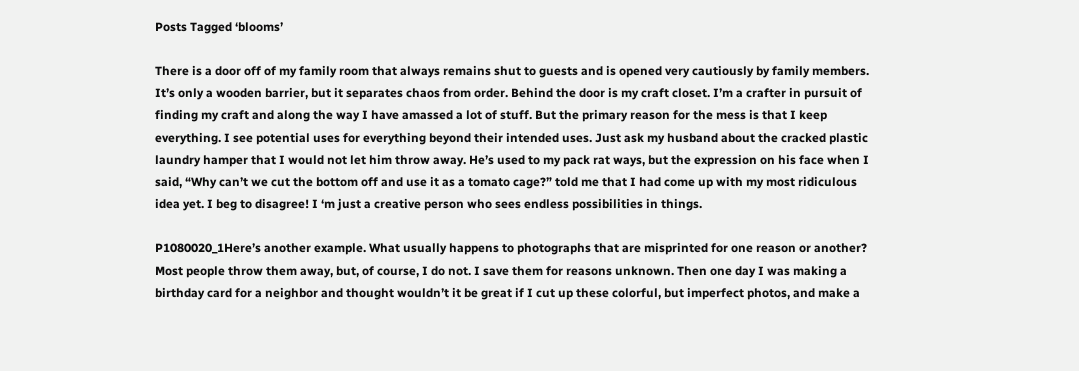Posts Tagged ‘blooms’

There is a door off of my family room that always remains shut to guests and is opened very cautiously by family members. It’s only a wooden barrier, but it separates chaos from order. Behind the door is my craft closet. I’m a crafter in pursuit of finding my craft and along the way I have amassed a lot of stuff. But the primary reason for the mess is that I keep everything. I see potential uses for everything beyond their intended uses. Just ask my husband about the cracked plastic laundry hamper that I would not let him throw away. He’s used to my pack rat ways, but the expression on his face when I said, “Why can’t we cut the bottom off and use it as a tomato cage?” told me that I had come up with my most ridiculous idea yet. I beg to disagree! I ‘m just a creative person who sees endless possibilities in things.

P1080020_1Here’s another example. What usually happens to photographs that are misprinted for one reason or another? Most people throw them away, but, of course, I do not. I save them for reasons unknown. Then one day I was making a birthday card for a neighbor and thought wouldn’t it be great if I cut up these colorful, but imperfect photos, and make a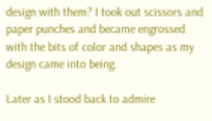design with them? I took out scissors and paper punches and became engrossed with the bits of color and shapes as my design came into being.

Later as I stood back to admire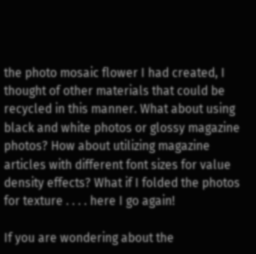the photo mosaic flower I had created, I thought of other materials that could be recycled in this manner. What about using black and white photos or glossy magazine photos? How about utilizing magazine articles with different font sizes for value density effects? What if I folded the photos for texture . . . . here I go again!

If you are wondering about the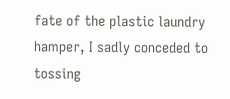fate of the plastic laundry hamper, I sadly conceded to tossing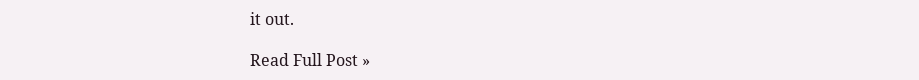it out.

Read Full Post »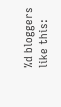%d bloggers like this: